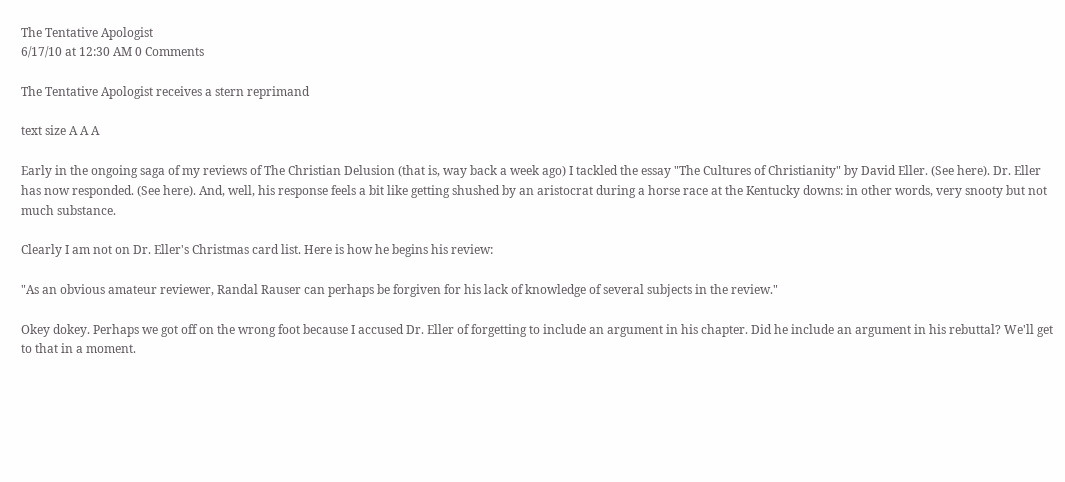The Tentative Apologist
6/17/10 at 12:30 AM 0 Comments

The Tentative Apologist receives a stern reprimand

text size A A A

Early in the ongoing saga of my reviews of The Christian Delusion (that is, way back a week ago) I tackled the essay "The Cultures of Christianity" by David Eller. (See here). Dr. Eller has now responded. (See here). And, well, his response feels a bit like getting shushed by an aristocrat during a horse race at the Kentucky downs: in other words, very snooty but not much substance.

Clearly I am not on Dr. Eller's Christmas card list. Here is how he begins his review:

"As an obvious amateur reviewer, Randal Rauser can perhaps be forgiven for his lack of knowledge of several subjects in the review."

Okey dokey. Perhaps we got off on the wrong foot because I accused Dr. Eller of forgetting to include an argument in his chapter. Did he include an argument in his rebuttal? We'll get to that in a moment.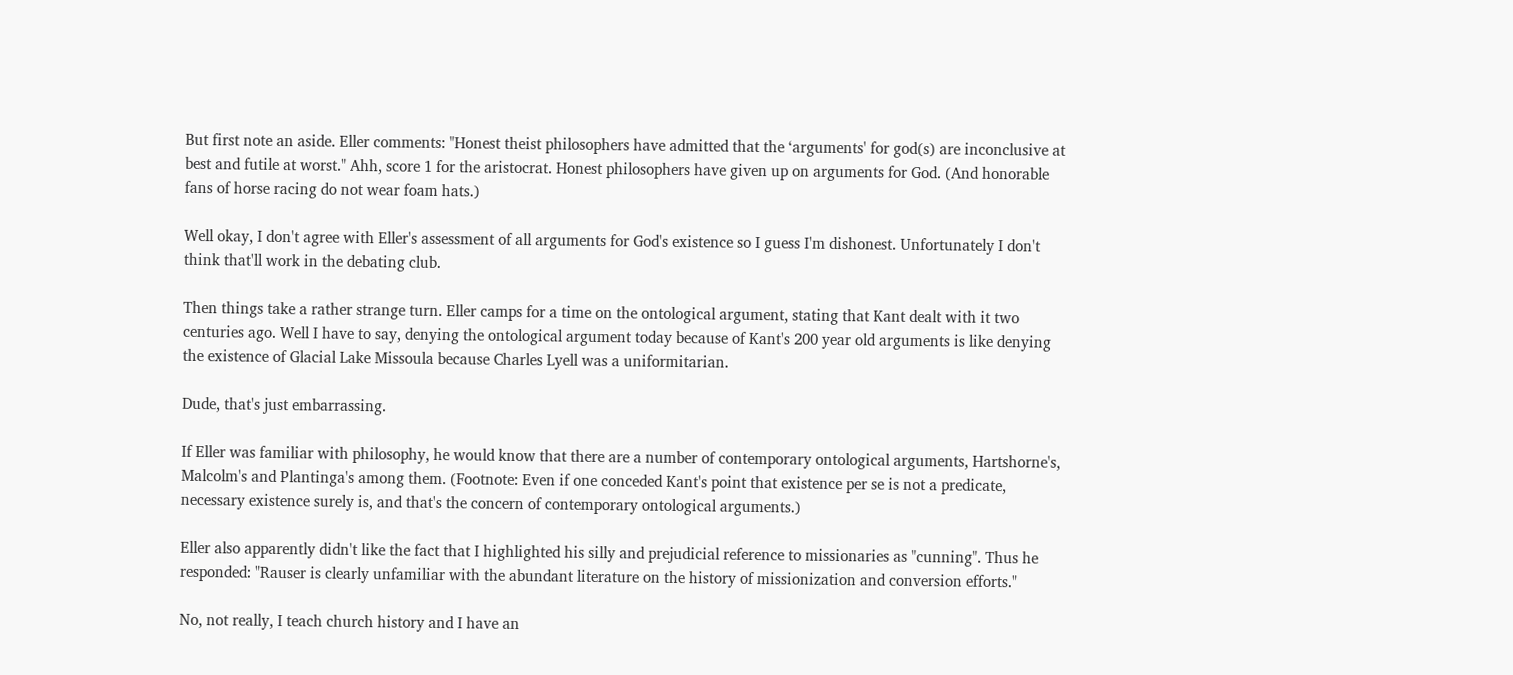But first note an aside. Eller comments: "Honest theist philosophers have admitted that the ‘arguments' for god(s) are inconclusive at best and futile at worst." Ahh, score 1 for the aristocrat. Honest philosophers have given up on arguments for God. (And honorable fans of horse racing do not wear foam hats.)

Well okay, I don't agree with Eller's assessment of all arguments for God's existence so I guess I'm dishonest. Unfortunately I don't think that'll work in the debating club.

Then things take a rather strange turn. Eller camps for a time on the ontological argument, stating that Kant dealt with it two centuries ago. Well I have to say, denying the ontological argument today because of Kant's 200 year old arguments is like denying the existence of Glacial Lake Missoula because Charles Lyell was a uniformitarian.

Dude, that's just embarrassing.

If Eller was familiar with philosophy, he would know that there are a number of contemporary ontological arguments, Hartshorne's, Malcolm's and Plantinga's among them. (Footnote: Even if one conceded Kant's point that existence per se is not a predicate, necessary existence surely is, and that's the concern of contemporary ontological arguments.)

Eller also apparently didn't like the fact that I highlighted his silly and prejudicial reference to missionaries as "cunning". Thus he responded: "Rauser is clearly unfamiliar with the abundant literature on the history of missionization and conversion efforts."

No, not really, I teach church history and I have an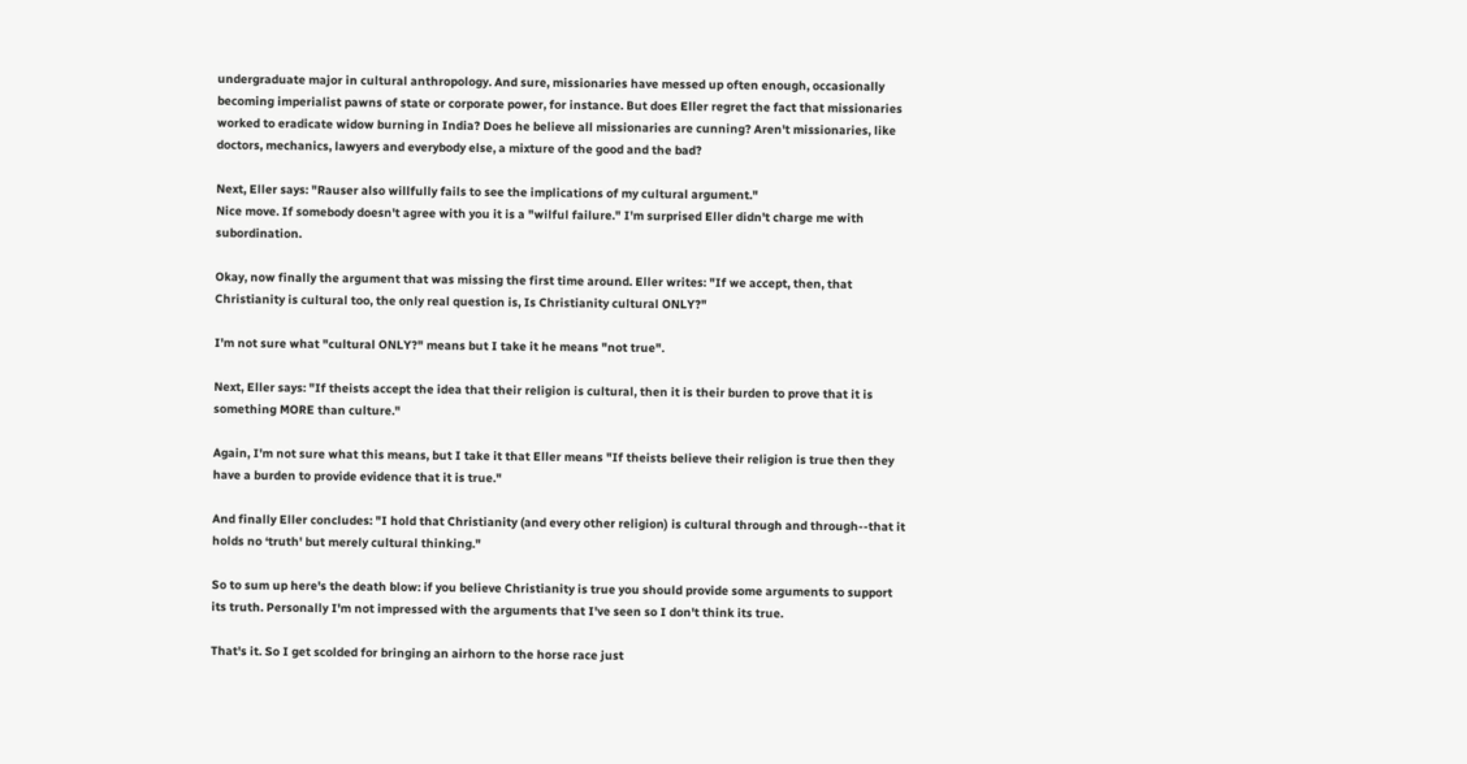undergraduate major in cultural anthropology. And sure, missionaries have messed up often enough, occasionally becoming imperialist pawns of state or corporate power, for instance. But does Eller regret the fact that missionaries worked to eradicate widow burning in India? Does he believe all missionaries are cunning? Aren't missionaries, like doctors, mechanics, lawyers and everybody else, a mixture of the good and the bad?

Next, Eller says: "Rauser also willfully fails to see the implications of my cultural argument."
Nice move. If somebody doesn't agree with you it is a "wilful failure." I'm surprised Eller didn't charge me with subordination.

Okay, now finally the argument that was missing the first time around. Eller writes: "If we accept, then, that Christianity is cultural too, the only real question is, Is Christianity cultural ONLY?"

I'm not sure what "cultural ONLY?" means but I take it he means "not true".

Next, Eller says: "If theists accept the idea that their religion is cultural, then it is their burden to prove that it is something MORE than culture."

Again, I'm not sure what this means, but I take it that Eller means "If theists believe their religion is true then they have a burden to provide evidence that it is true."

And finally Eller concludes: "I hold that Christianity (and every other religion) is cultural through and through--that it holds no ‘truth' but merely cultural thinking."

So to sum up here's the death blow: if you believe Christianity is true you should provide some arguments to support its truth. Personally I'm not impressed with the arguments that I've seen so I don't think its true.

That's it. So I get scolded for bringing an airhorn to the horse race just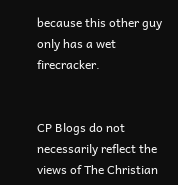because this other guy only has a wet firecracker.


CP Blogs do not necessarily reflect the views of The Christian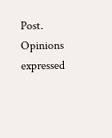Post. Opinions expressed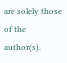are solely those of the author(s).